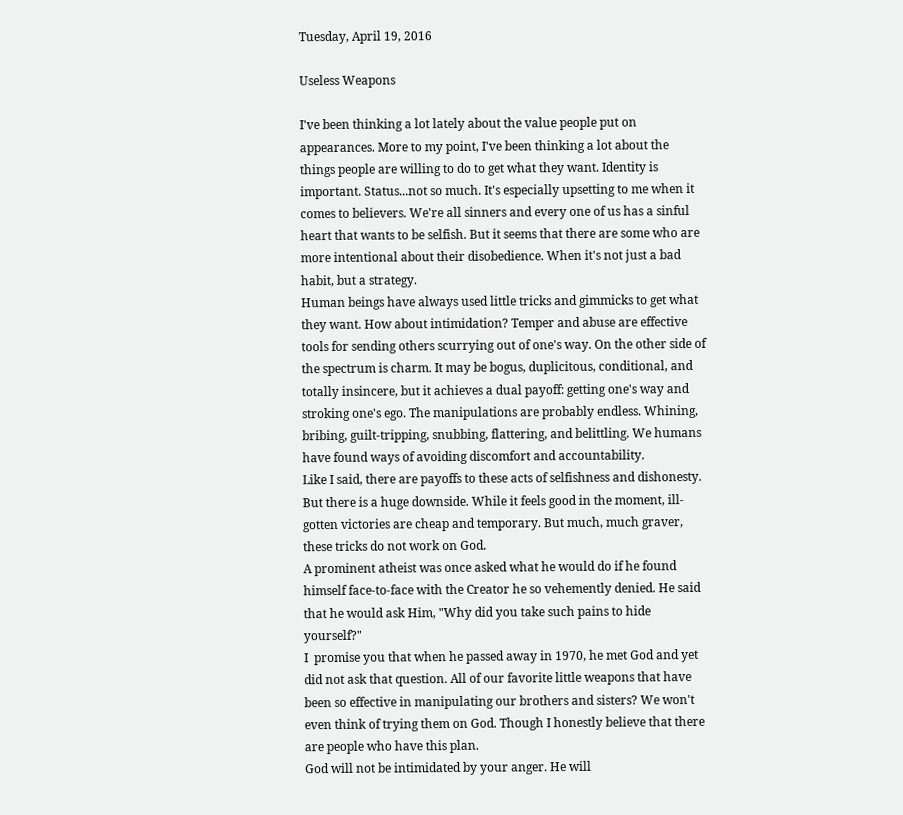Tuesday, April 19, 2016

Useless Weapons

I've been thinking a lot lately about the value people put on appearances. More to my point, I've been thinking a lot about the things people are willing to do to get what they want. Identity is important. Status...not so much. It's especially upsetting to me when it comes to believers. We're all sinners and every one of us has a sinful heart that wants to be selfish. But it seems that there are some who are more intentional about their disobedience. When it's not just a bad habit, but a strategy.
Human beings have always used little tricks and gimmicks to get what they want. How about intimidation? Temper and abuse are effective tools for sending others scurrying out of one's way. On the other side of the spectrum is charm. It may be bogus, duplicitous, conditional, and totally insincere, but it achieves a dual payoff: getting one's way and stroking one's ego. The manipulations are probably endless. Whining, bribing, guilt-tripping, snubbing, flattering, and belittling. We humans have found ways of avoiding discomfort and accountability.
Like I said, there are payoffs to these acts of selfishness and dishonesty. But there is a huge downside. While it feels good in the moment, ill-gotten victories are cheap and temporary. But much, much graver, these tricks do not work on God.
A prominent atheist was once asked what he would do if he found himself face-to-face with the Creator he so vehemently denied. He said that he would ask Him, "Why did you take such pains to hide yourself?"
I  promise you that when he passed away in 1970, he met God and yet did not ask that question. All of our favorite little weapons that have been so effective in manipulating our brothers and sisters? We won't even think of trying them on God. Though I honestly believe that there are people who have this plan.
God will not be intimidated by your anger. He will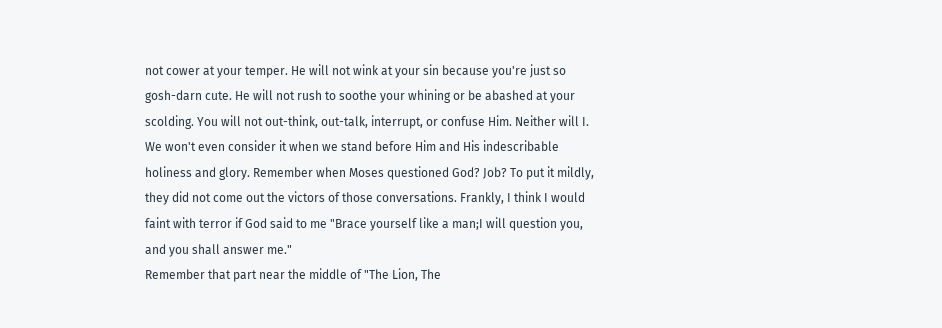not cower at your temper. He will not wink at your sin because you're just so gosh-darn cute. He will not rush to soothe your whining or be abashed at your scolding. You will not out-think, out-talk, interrupt, or confuse Him. Neither will I. We won't even consider it when we stand before Him and His indescribable holiness and glory. Remember when Moses questioned God? Job? To put it mildly, they did not come out the victors of those conversations. Frankly, I think I would faint with terror if God said to me "Brace yourself like a man;I will question you, and you shall answer me."
Remember that part near the middle of "The Lion, The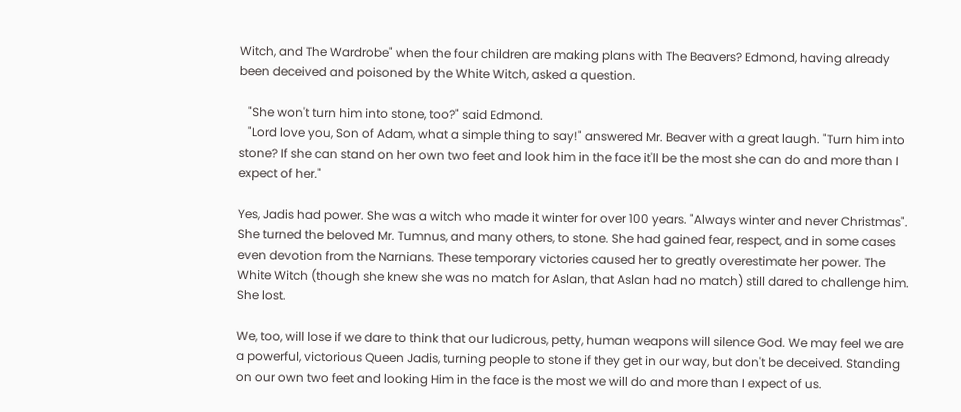Witch, and The Wardrobe" when the four children are making plans with The Beavers? Edmond, having already been deceived and poisoned by the White Witch, asked a question.

   "She won't turn him into stone, too?" said Edmond.
   "Lord love you, Son of Adam, what a simple thing to say!" answered Mr. Beaver with a great laugh. "Turn him into stone? If she can stand on her own two feet and look him in the face it'll be the most she can do and more than I expect of her."

Yes, Jadis had power. She was a witch who made it winter for over 100 years. "Always winter and never Christmas". She turned the beloved Mr. Tumnus, and many others, to stone. She had gained fear, respect, and in some cases even devotion from the Narnians. These temporary victories caused her to greatly overestimate her power. The White Witch (though she knew she was no match for Aslan, that Aslan had no match) still dared to challenge him. She lost.

We, too, will lose if we dare to think that our ludicrous, petty, human weapons will silence God. We may feel we are a powerful, victorious Queen Jadis, turning people to stone if they get in our way, but don't be deceived. Standing on our own two feet and looking Him in the face is the most we will do and more than I expect of us.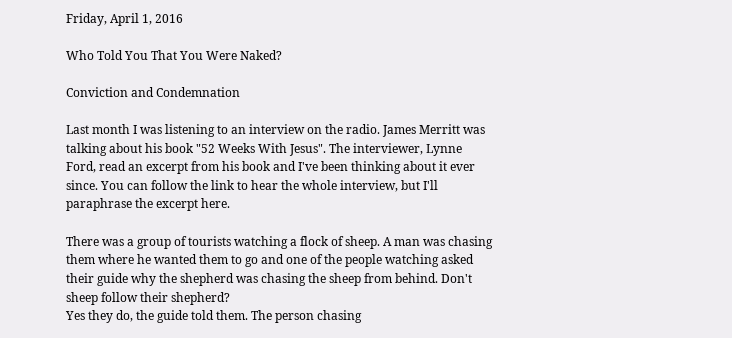Friday, April 1, 2016

Who Told You That You Were Naked?

Conviction and Condemnation

Last month I was listening to an interview on the radio. James Merritt was talking about his book "52 Weeks With Jesus". The interviewer, Lynne Ford, read an excerpt from his book and I've been thinking about it ever since. You can follow the link to hear the whole interview, but I'll paraphrase the excerpt here.

There was a group of tourists watching a flock of sheep. A man was chasing them where he wanted them to go and one of the people watching asked their guide why the shepherd was chasing the sheep from behind. Don't sheep follow their shepherd?
Yes they do, the guide told them. The person chasing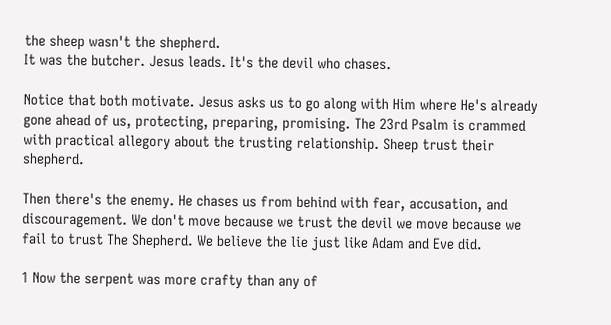the sheep wasn't the shepherd.
It was the butcher. Jesus leads. It's the devil who chases.

Notice that both motivate. Jesus asks us to go along with Him where He's already gone ahead of us, protecting, preparing, promising. The 23rd Psalm is crammed with practical allegory about the trusting relationship. Sheep trust their shepherd.

Then there's the enemy. He chases us from behind with fear, accusation, and discouragement. We don't move because we trust the devil we move because we fail to trust The Shepherd. We believe the lie just like Adam and Eve did.

1 Now the serpent was more crafty than any of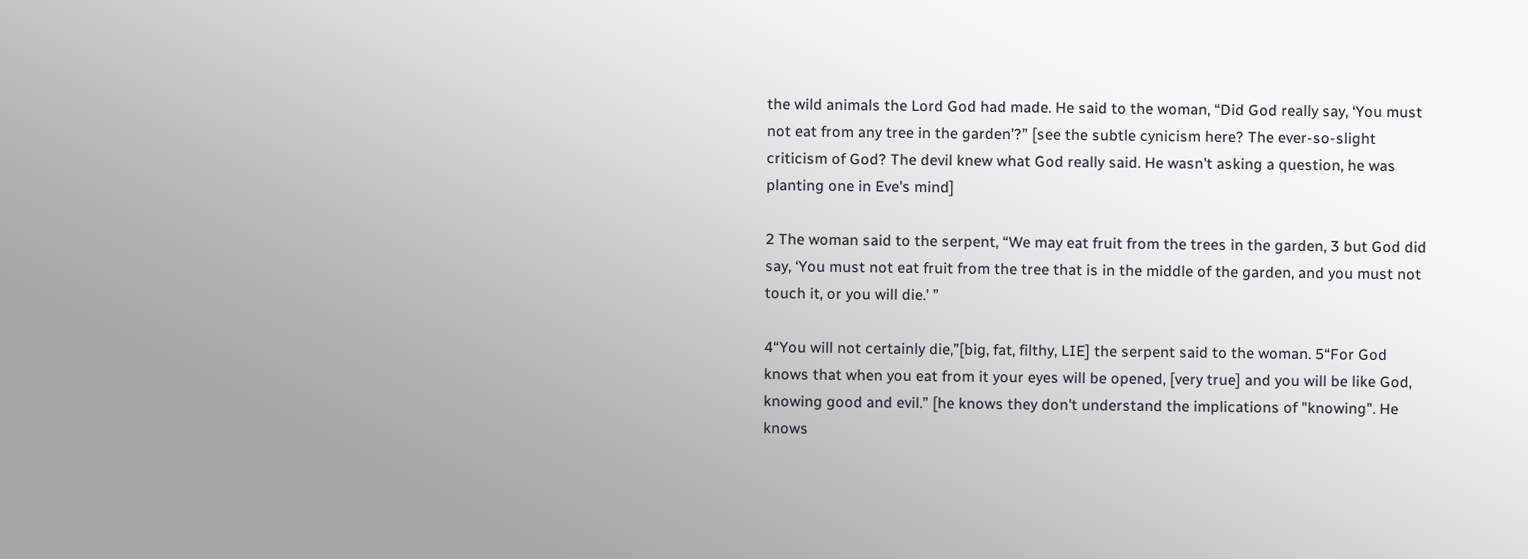the wild animals the Lord God had made. He said to the woman, “Did God really say, ‘You must not eat from any tree in the garden’?” [see the subtle cynicism here? The ever-so-slight criticism of God? The devil knew what God really said. He wasn't asking a question, he was planting one in Eve's mind]

2 The woman said to the serpent, “We may eat fruit from the trees in the garden, 3 but God did say, ‘You must not eat fruit from the tree that is in the middle of the garden, and you must not touch it, or you will die.’ ”

4“You will not certainly die,”[big, fat, filthy, LIE] the serpent said to the woman. 5“For God knows that when you eat from it your eyes will be opened, [very true] and you will be like God, knowing good and evil.” [he knows they don't understand the implications of "knowing". He knows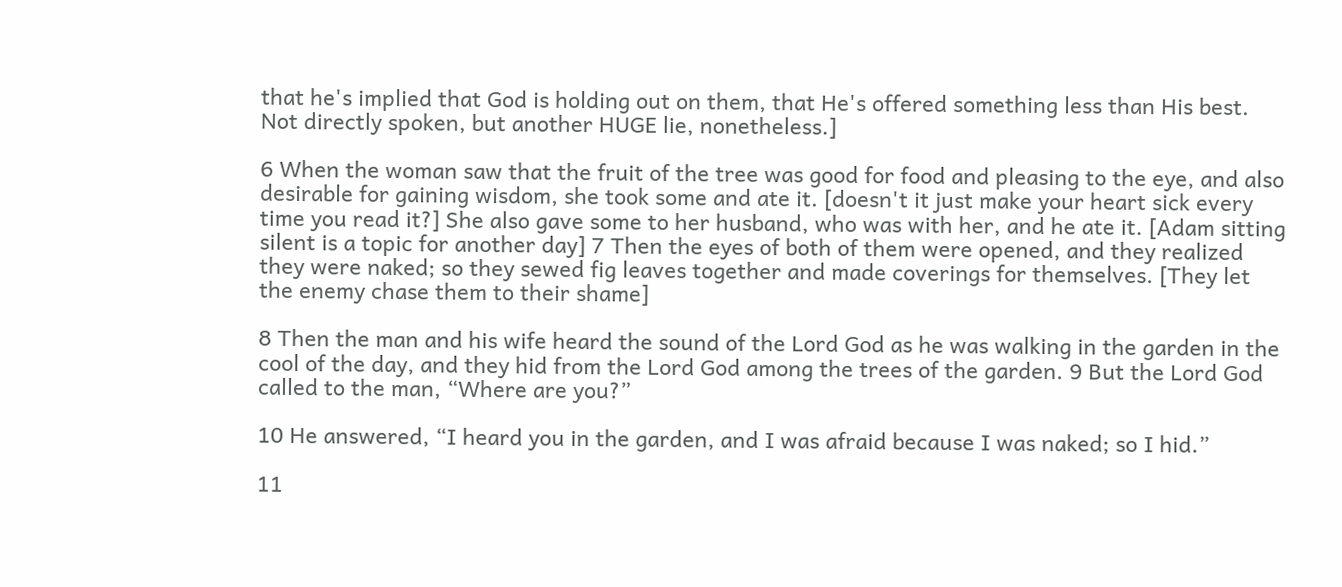that he's implied that God is holding out on them, that He's offered something less than His best. Not directly spoken, but another HUGE lie, nonetheless.]

6 When the woman saw that the fruit of the tree was good for food and pleasing to the eye, and also desirable for gaining wisdom, she took some and ate it. [doesn't it just make your heart sick every time you read it?] She also gave some to her husband, who was with her, and he ate it. [Adam sitting silent is a topic for another day] 7 Then the eyes of both of them were opened, and they realized they were naked; so they sewed fig leaves together and made coverings for themselves. [They let the enemy chase them to their shame]

8 Then the man and his wife heard the sound of the Lord God as he was walking in the garden in the cool of the day, and they hid from the Lord God among the trees of the garden. 9 But the Lord God called to the man, “Where are you?”

10 He answered, “I heard you in the garden, and I was afraid because I was naked; so I hid.”

11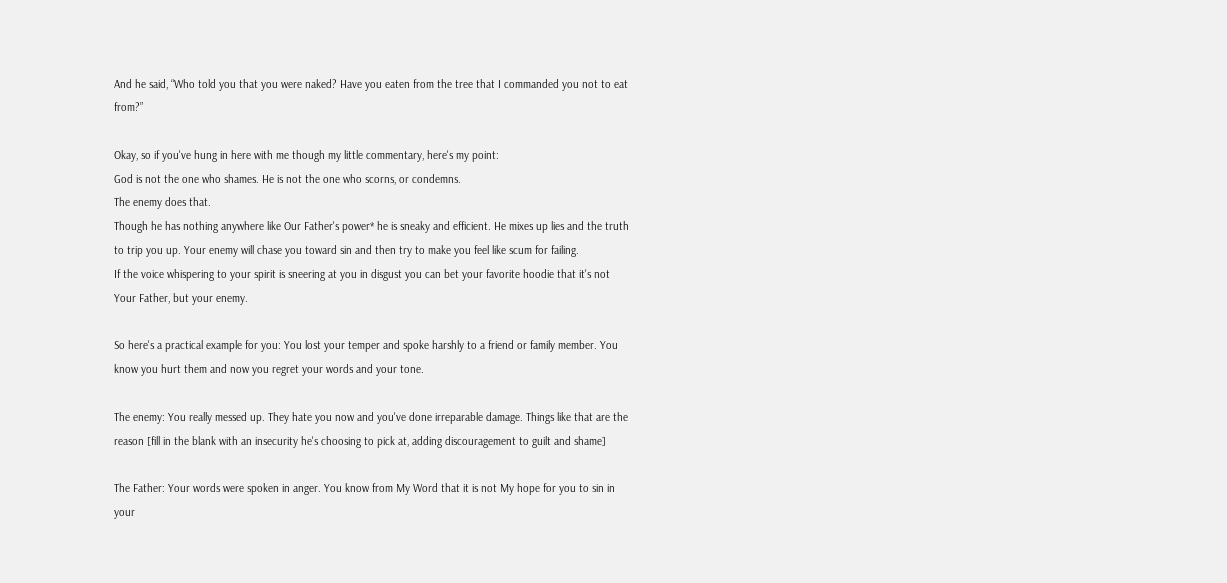And he said, “Who told you that you were naked? Have you eaten from the tree that I commanded you not to eat from?”

Okay, so if you've hung in here with me though my little commentary, here's my point:
God is not the one who shames. He is not the one who scorns, or condemns.
The enemy does that.
Though he has nothing anywhere like Our Father's power* he is sneaky and efficient. He mixes up lies and the truth to trip you up. Your enemy will chase you toward sin and then try to make you feel like scum for failing.
If the voice whispering to your spirit is sneering at you in disgust you can bet your favorite hoodie that it's not Your Father, but your enemy.

So here's a practical example for you: You lost your temper and spoke harshly to a friend or family member. You know you hurt them and now you regret your words and your tone.

The enemy: You really messed up. They hate you now and you've done irreparable damage. Things like that are the reason [fill in the blank with an insecurity he's choosing to pick at, adding discouragement to guilt and shame]

The Father: Your words were spoken in anger. You know from My Word that it is not My hope for you to sin in your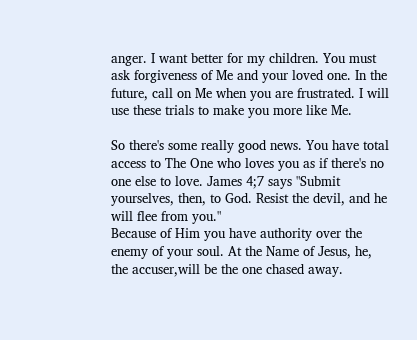anger. I want better for my children. You must ask forgiveness of Me and your loved one. In the future, call on Me when you are frustrated. I will use these trials to make you more like Me.

So there's some really good news. You have total access to The One who loves you as if there's no one else to love. James 4;7 says "Submit yourselves, then, to God. Resist the devil, and he will flee from you."
Because of Him you have authority over the enemy of your soul. At the Name of Jesus, he, the accuser,will be the one chased away.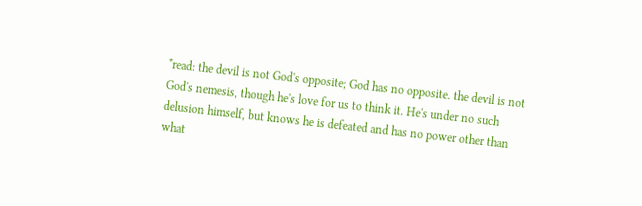*read: the devil is not God's opposite; God has no opposite. the devil is not God's nemesis, though he's love for us to think it. He's under no such delusion himself, but knows he is defeated and has no power other than what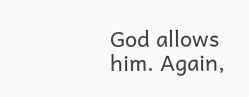God allows him. Again,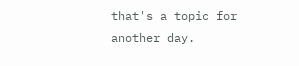that's a topic for another day.